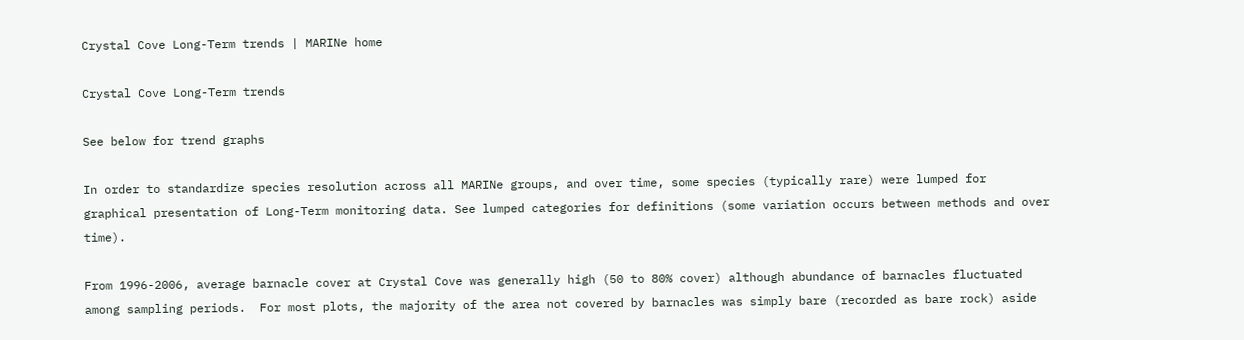Crystal Cove Long-Term trends | MARINe home

Crystal Cove Long-Term trends

See below for trend graphs

In order to standardize species resolution across all MARINe groups, and over time, some species (typically rare) were lumped for graphical presentation of Long-Term monitoring data. See lumped categories for definitions (some variation occurs between methods and over time).

From 1996-2006, average barnacle cover at Crystal Cove was generally high (50 to 80% cover) although abundance of barnacles fluctuated among sampling periods.  For most plots, the majority of the area not covered by barnacles was simply bare (recorded as bare rock) aside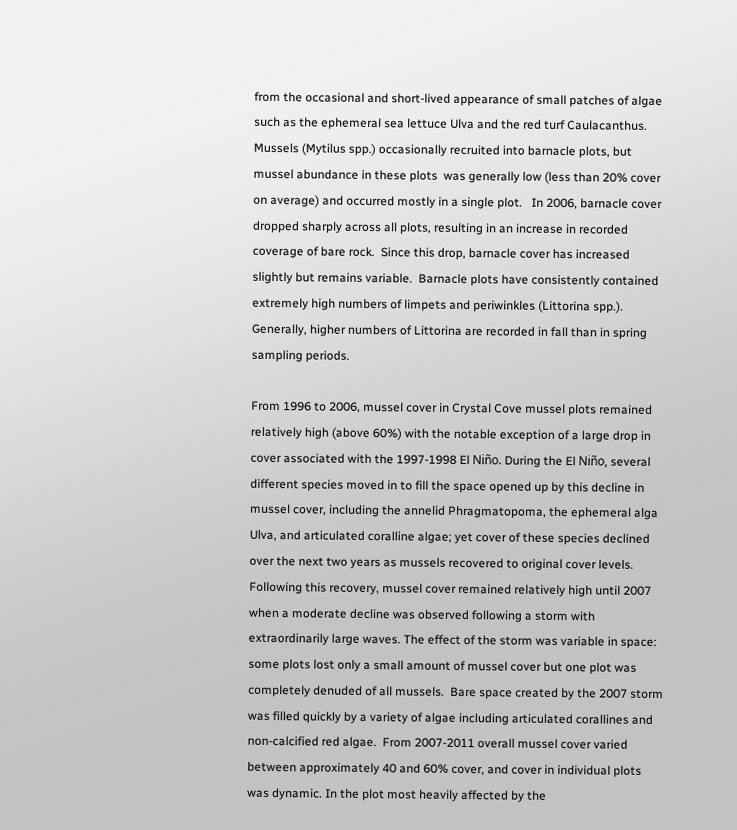from the occasional and short-lived appearance of small patches of algae such as the ephemeral sea lettuce Ulva and the red turf Caulacanthus.  Mussels (Mytilus spp.) occasionally recruited into barnacle plots, but mussel abundance in these plots  was generally low (less than 20% cover on average) and occurred mostly in a single plot.   In 2006, barnacle cover dropped sharply across all plots, resulting in an increase in recorded coverage of bare rock.  Since this drop, barnacle cover has increased slightly but remains variable.  Barnacle plots have consistently contained extremely high numbers of limpets and periwinkles (Littorina spp.).  Generally, higher numbers of Littorina are recorded in fall than in spring sampling periods.

From 1996 to 2006, mussel cover in Crystal Cove mussel plots remained relatively high (above 60%) with the notable exception of a large drop in cover associated with the 1997-1998 El Niño. During the El Niño, several different species moved in to fill the space opened up by this decline in mussel cover, including the annelid Phragmatopoma, the ephemeral alga Ulva, and articulated coralline algae; yet cover of these species declined over the next two years as mussels recovered to original cover levels. Following this recovery, mussel cover remained relatively high until 2007 when a moderate decline was observed following a storm with extraordinarily large waves. The effect of the storm was variable in space: some plots lost only a small amount of mussel cover but one plot was completely denuded of all mussels.  Bare space created by the 2007 storm was filled quickly by a variety of algae including articulated corallines and non-calcified red algae.  From 2007-2011 overall mussel cover varied between approximately 40 and 60% cover, and cover in individual plots was dynamic. In the plot most heavily affected by the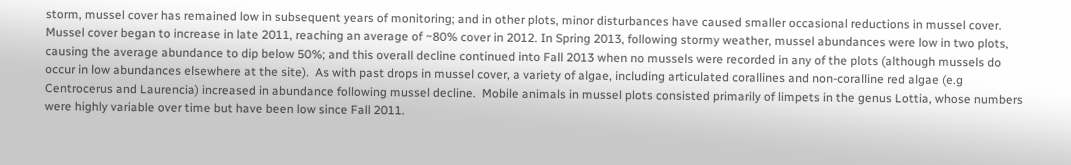storm, mussel cover has remained low in subsequent years of monitoring; and in other plots, minor disturbances have caused smaller occasional reductions in mussel cover. Mussel cover began to increase in late 2011, reaching an average of ~80% cover in 2012. In Spring 2013, following stormy weather, mussel abundances were low in two plots, causing the average abundance to dip below 50%; and this overall decline continued into Fall 2013 when no mussels were recorded in any of the plots (although mussels do occur in low abundances elsewhere at the site).  As with past drops in mussel cover, a variety of algae, including articulated corallines and non-coralline red algae (e.g  Centrocerus and Laurencia) increased in abundance following mussel decline.  Mobile animals in mussel plots consisted primarily of limpets in the genus Lottia, whose numbers were highly variable over time but have been low since Fall 2011.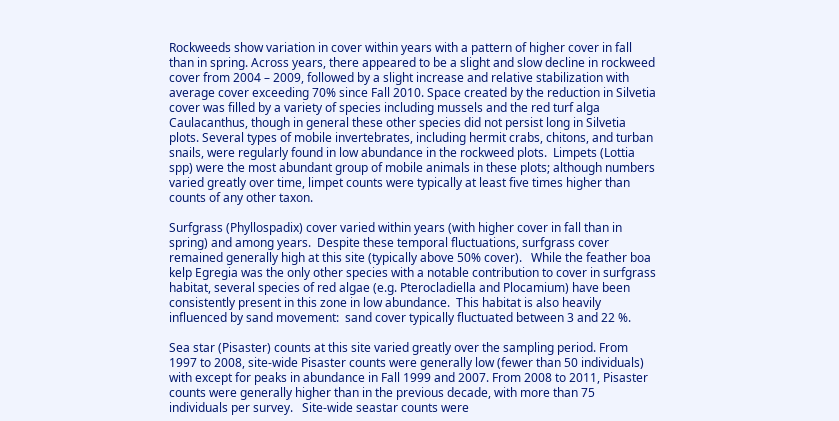Rockweeds show variation in cover within years with a pattern of higher cover in fall than in spring. Across years, there appeared to be a slight and slow decline in rockweed cover from 2004 – 2009, followed by a slight increase and relative stabilization with average cover exceeding 70% since Fall 2010. Space created by the reduction in Silvetia cover was filled by a variety of species including mussels and the red turf alga Caulacanthus, though in general these other species did not persist long in Silvetia plots. Several types of mobile invertebrates, including hermit crabs, chitons, and turban snails, were regularly found in low abundance in the rockweed plots.  Limpets (Lottia spp) were the most abundant group of mobile animals in these plots; although numbers varied greatly over time, limpet counts were typically at least five times higher than counts of any other taxon.

Surfgrass (Phyllospadix) cover varied within years (with higher cover in fall than in spring) and among years.  Despite these temporal fluctuations, surfgrass cover remained generally high at this site (typically above 50% cover).   While the feather boa kelp Egregia was the only other species with a notable contribution to cover in surfgrass habitat, several species of red algae (e.g. Pterocladiella and Plocamium) have been consistently present in this zone in low abundance.  This habitat is also heavily influenced by sand movement:  sand cover typically fluctuated between 3 and 22 %.

Sea star (Pisaster) counts at this site varied greatly over the sampling period. From 1997 to 2008, site-wide Pisaster counts were generally low (fewer than 50 individuals) with except for peaks in abundance in Fall 1999 and 2007. From 2008 to 2011, Pisaster counts were generally higher than in the previous decade, with more than 75 individuals per survey.   Site-wide seastar counts were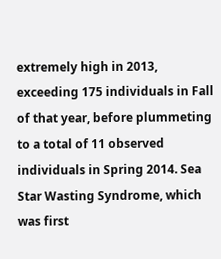extremely high in 2013, exceeding 175 individuals in Fall of that year, before plummeting to a total of 11 observed individuals in Spring 2014. Sea Star Wasting Syndrome, which was first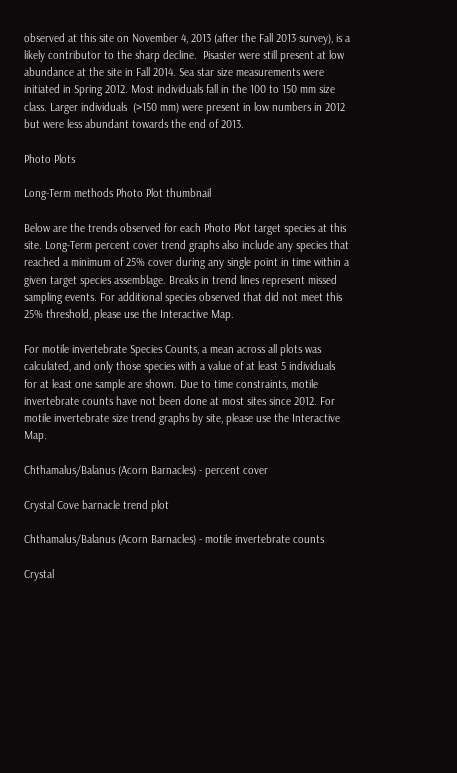observed at this site on November 4, 2013 (after the Fall 2013 survey), is a likely contributor to the sharp decline.  Pisaster were still present at low abundance at the site in Fall 2014. Sea star size measurements were initiated in Spring 2012. Most individuals fall in the 100 to 150 mm size class. Larger individuals  (>150 mm) were present in low numbers in 2012 but were less abundant towards the end of 2013.

Photo Plots

Long-Term methods Photo Plot thumbnail

Below are the trends observed for each Photo Plot target species at this site. Long-Term percent cover trend graphs also include any species that reached a minimum of 25% cover during any single point in time within a given target species assemblage. Breaks in trend lines represent missed sampling events. For additional species observed that did not meet this 25% threshold, please use the Interactive Map.

For motile invertebrate Species Counts, a mean across all plots was calculated, and only those species with a value of at least 5 individuals for at least one sample are shown. Due to time constraints, motile invertebrate counts have not been done at most sites since 2012. For motile invertebrate size trend graphs by site, please use the Interactive Map.

Chthamalus/Balanus (Acorn Barnacles) - percent cover

Crystal Cove barnacle trend plot

Chthamalus/Balanus (Acorn Barnacles) - motile invertebrate counts

Crystal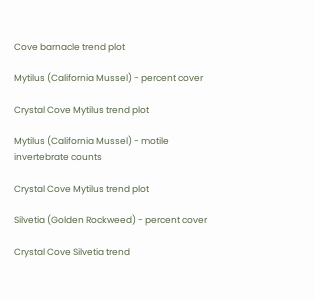Cove barnacle trend plot

Mytilus (California Mussel) - percent cover

Crystal Cove Mytilus trend plot

Mytilus (California Mussel) - motile invertebrate counts

Crystal Cove Mytilus trend plot

Silvetia (Golden Rockweed) - percent cover

Crystal Cove Silvetia trend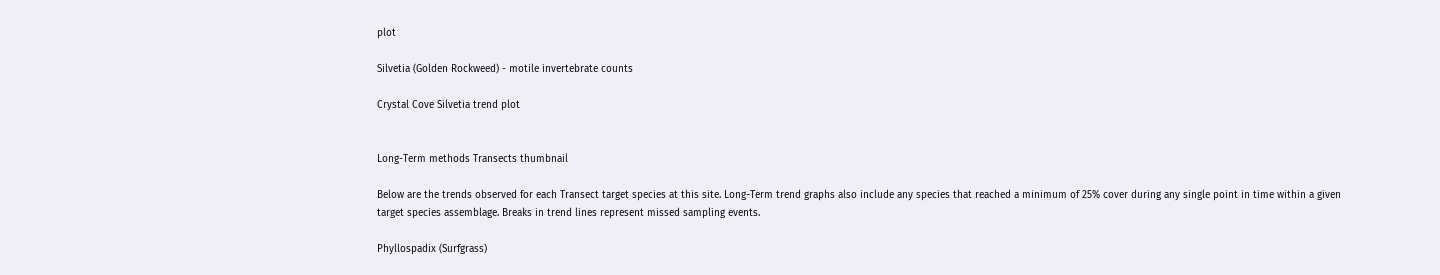plot

Silvetia (Golden Rockweed) - motile invertebrate counts

Crystal Cove Silvetia trend plot


Long-Term methods Transects thumbnail

Below are the trends observed for each Transect target species at this site. Long-Term trend graphs also include any species that reached a minimum of 25% cover during any single point in time within a given target species assemblage. Breaks in trend lines represent missed sampling events.

Phyllospadix (Surfgrass)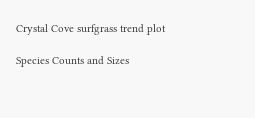Crystal Cove surfgrass trend plot

Species Counts and Sizes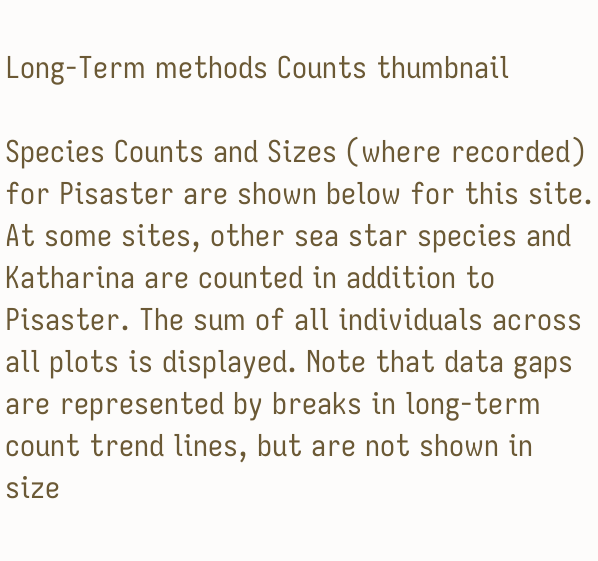Long-Term methods Counts thumbnail

Species Counts and Sizes (where recorded) for Pisaster are shown below for this site. At some sites, other sea star species and Katharina are counted in addition to Pisaster. The sum of all individuals across all plots is displayed. Note that data gaps are represented by breaks in long-term count trend lines, but are not shown in size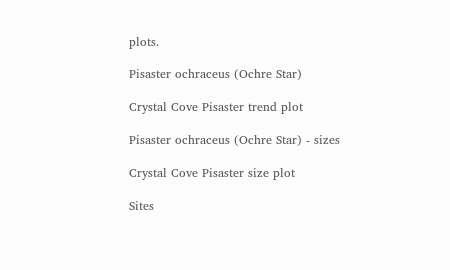plots.

Pisaster ochraceus (Ochre Star)

Crystal Cove Pisaster trend plot

Pisaster ochraceus (Ochre Star) - sizes

Crystal Cove Pisaster size plot

Sites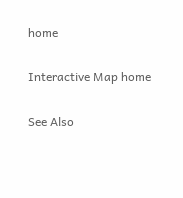home

Interactive Map home

See Also